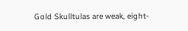Gold Skulltulas are weak, eight-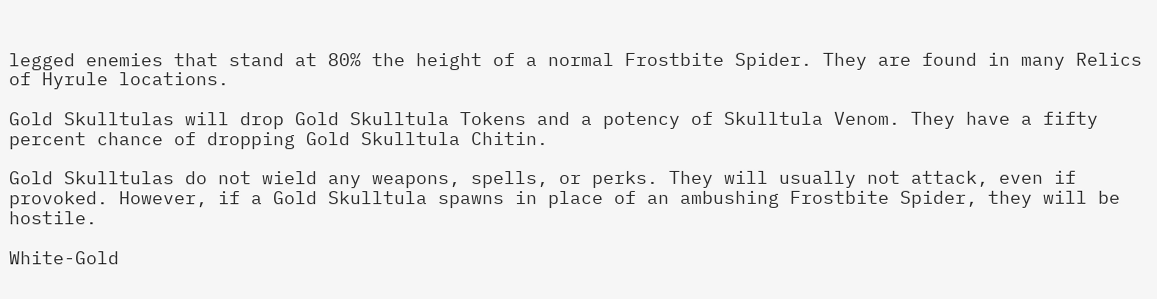legged enemies that stand at 80% the height of a normal Frostbite Spider. They are found in many Relics of Hyrule locations.

Gold Skulltulas will drop Gold Skulltula Tokens and a potency of Skulltula Venom. They have a fifty percent chance of dropping Gold Skulltula Chitin.

Gold Skulltulas do not wield any weapons, spells, or perks. They will usually not attack, even if provoked. However, if a Gold Skulltula spawns in place of an ambushing Frostbite Spider, they will be hostile.

White-Gold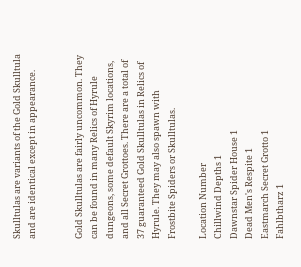Skulltulas are variants of the Gold Skulltula and are identical except in appearance.


Gold Skulltulas are fairly uncommon. They can be found in many Relics of Hyrule dungeons, some default Skyrim locations, and all Secret Grottoes. There are a total of 37 guaranteed Gold Skulltulas in Relics of Hyrule. They may also spawn with Frostbite Spiders or Skulltulas.

Location Number
Chillwind Depths 1
Dawnstar Spider House 1
Dead Men's Respite 1
Eastmarch Secret Grotto 1
Fahlbtharz 1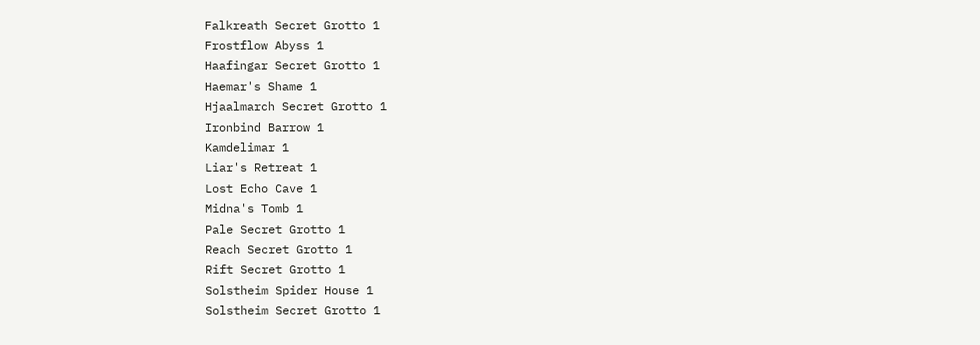Falkreath Secret Grotto 1
Frostflow Abyss 1
Haafingar Secret Grotto 1
Haemar's Shame 1
Hjaalmarch Secret Grotto 1
Ironbind Barrow 1
Kamdelimar 1
Liar's Retreat 1
Lost Echo Cave 1
Midna's Tomb 1
Pale Secret Grotto 1
Reach Secret Grotto 1
Rift Secret Grotto 1
Solstheim Spider House 1
Solstheim Secret Grotto 1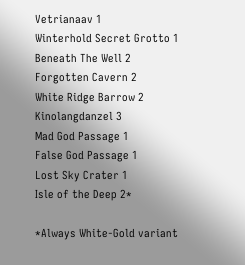Vetrianaav 1
Winterhold Secret Grotto 1
Beneath The Well 2
Forgotten Cavern 2
White Ridge Barrow 2
Kinolangdanzel 3
Mad God Passage 1
False God Passage 1
Lost Sky Crater 1
Isle of the Deep 2*

*Always White-Gold variant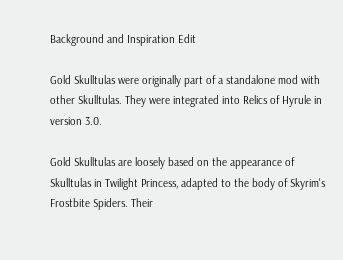Background and Inspiration Edit

Gold Skulltulas were originally part of a standalone mod with other Skulltulas. They were integrated into Relics of Hyrule in version 3.0.

Gold Skulltulas are loosely based on the appearance of Skulltulas in Twilight Princess, adapted to the body of Skyrim's Frostbite Spiders. Their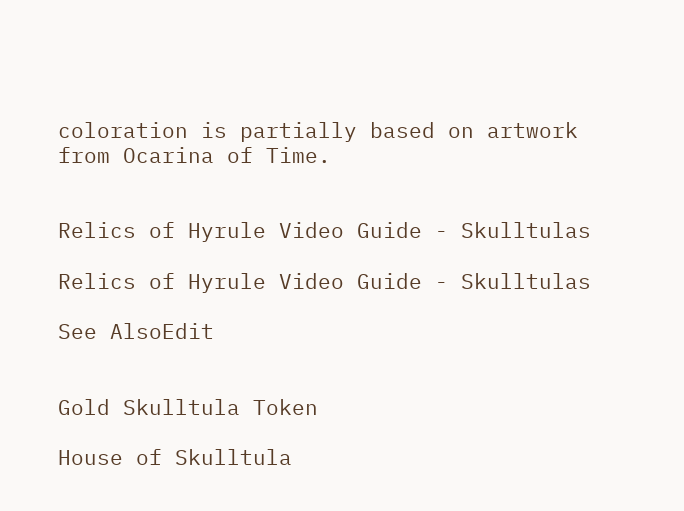coloration is partially based on artwork from Ocarina of Time.


Relics of Hyrule Video Guide - Skulltulas

Relics of Hyrule Video Guide - Skulltulas

See AlsoEdit


Gold Skulltula Token

House of Skulltula